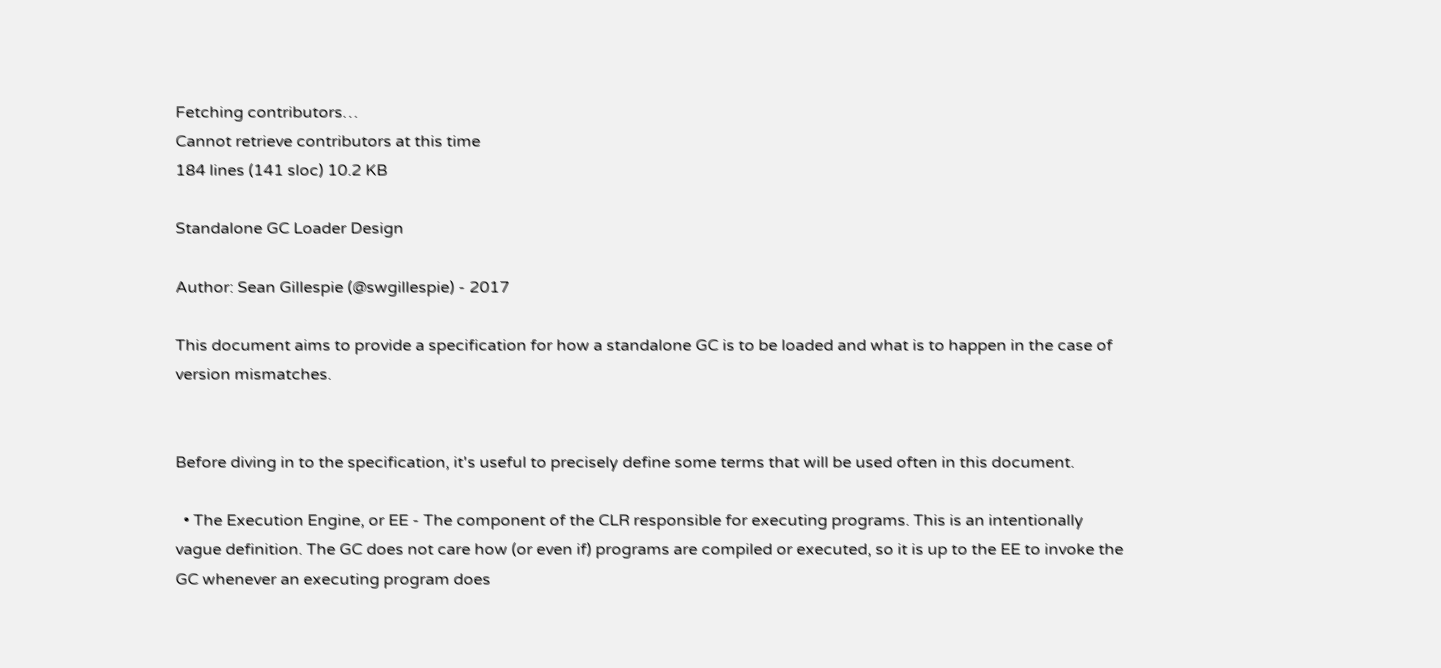Fetching contributors…
Cannot retrieve contributors at this time
184 lines (141 sloc) 10.2 KB

Standalone GC Loader Design

Author: Sean Gillespie (@swgillespie) - 2017

This document aims to provide a specification for how a standalone GC is to be loaded and what is to happen in the case of version mismatches.


Before diving in to the specification, it's useful to precisely define some terms that will be used often in this document.

  • The Execution Engine, or EE - The component of the CLR responsible for executing programs. This is an intentionally vague definition. The GC does not care how (or even if) programs are compiled or executed, so it is up to the EE to invoke the GC whenever an executing program does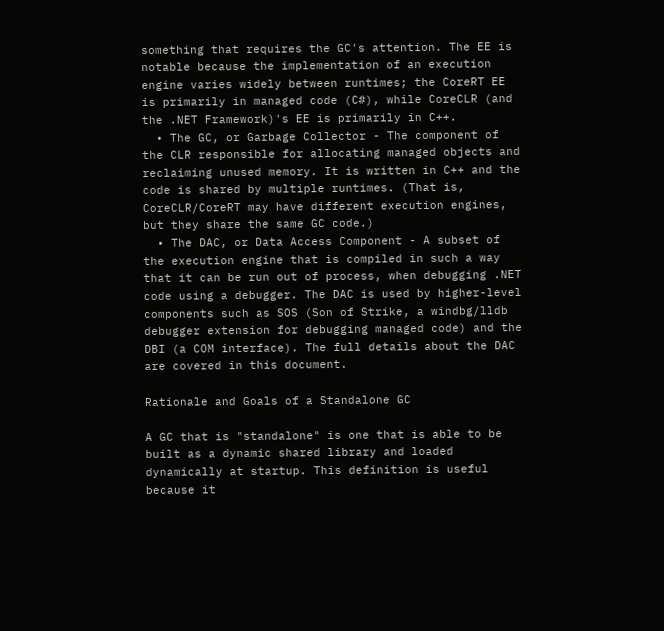something that requires the GC's attention. The EE is notable because the implementation of an execution engine varies widely between runtimes; the CoreRT EE is primarily in managed code (C#), while CoreCLR (and the .NET Framework)'s EE is primarily in C++.
  • The GC, or Garbage Collector - The component of the CLR responsible for allocating managed objects and reclaiming unused memory. It is written in C++ and the code is shared by multiple runtimes. (That is, CoreCLR/CoreRT may have different execution engines, but they share the same GC code.)
  • The DAC, or Data Access Component - A subset of the execution engine that is compiled in such a way that it can be run out of process, when debugging .NET code using a debugger. The DAC is used by higher-level components such as SOS (Son of Strike, a windbg/lldb debugger extension for debugging managed code) and the DBI (a COM interface). The full details about the DAC are covered in this document.

Rationale and Goals of a Standalone GC

A GC that is "standalone" is one that is able to be built as a dynamic shared library and loaded dynamically at startup. This definition is useful because it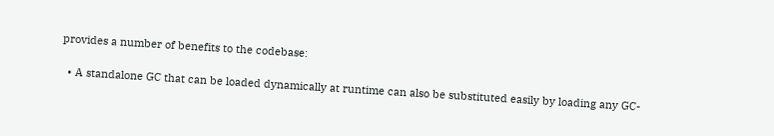provides a number of benefits to the codebase:

  • A standalone GC that can be loaded dynamically at runtime can also be substituted easily by loading any GC-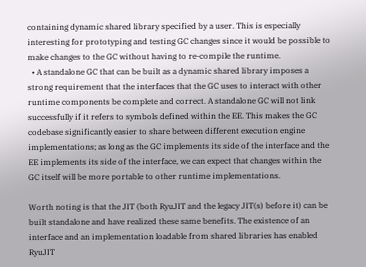containing dynamic shared library specified by a user. This is especially interesting for prototyping and testing GC changes since it would be possible to make changes to the GC without having to re-compile the runtime.
  • A standalone GC that can be built as a dynamic shared library imposes a strong requirement that the interfaces that the GC uses to interact with other runtime components be complete and correct. A standalone GC will not link successfully if it refers to symbols defined within the EE. This makes the GC codebase significantly easier to share between different execution engine implementations; as long as the GC implements its side of the interface and the EE implements its side of the interface, we can expect that changes within the GC itself will be more portable to other runtime implementations.

Worth noting is that the JIT (both RyuJIT and the legacy JIT(s) before it) can be built standalone and have realized these same benefits. The existence of an interface and an implementation loadable from shared libraries has enabled RyuJIT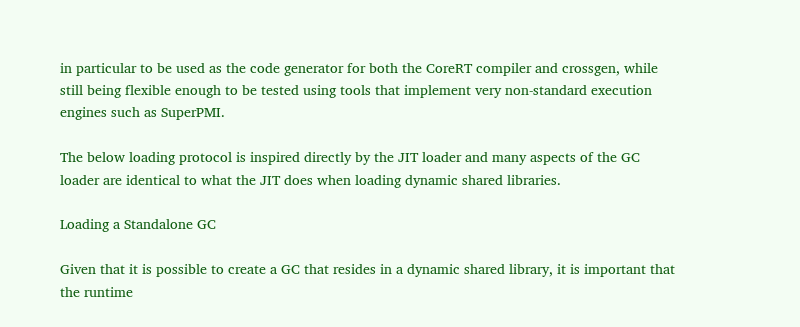in particular to be used as the code generator for both the CoreRT compiler and crossgen, while still being flexible enough to be tested using tools that implement very non-standard execution engines such as SuperPMI.

The below loading protocol is inspired directly by the JIT loader and many aspects of the GC loader are identical to what the JIT does when loading dynamic shared libraries.

Loading a Standalone GC

Given that it is possible to create a GC that resides in a dynamic shared library, it is important that the runtime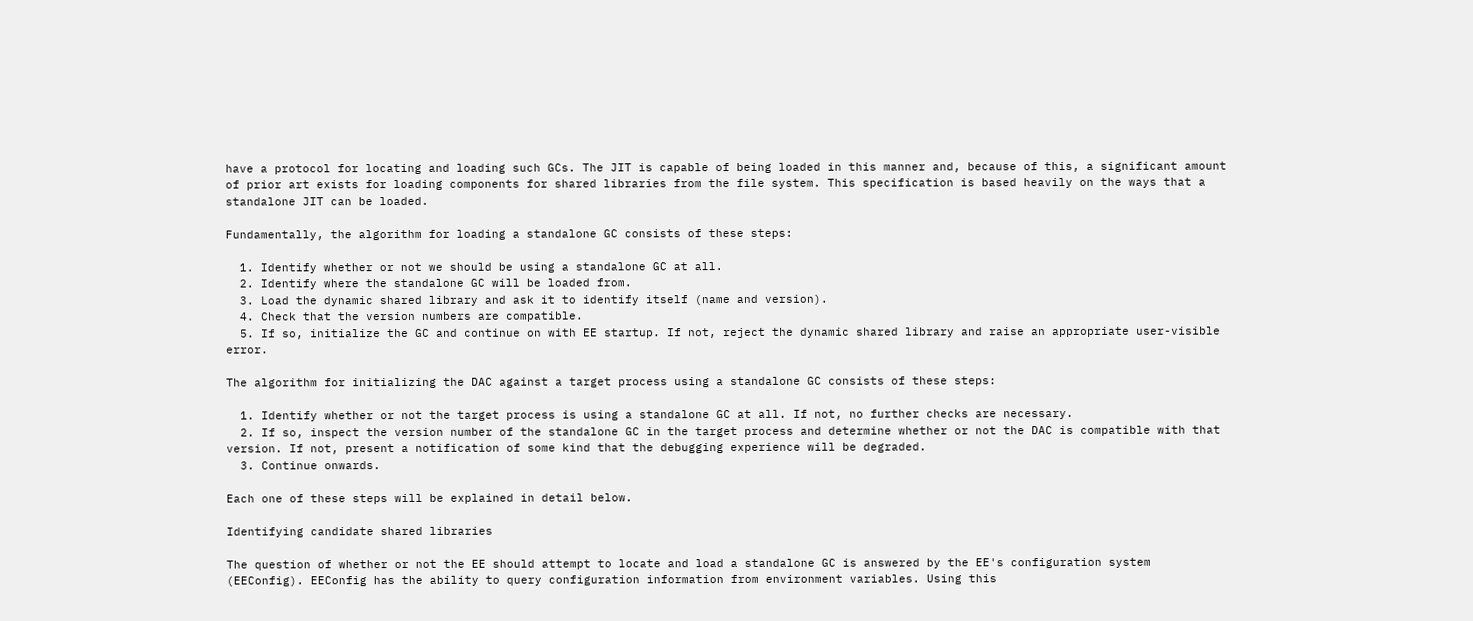have a protocol for locating and loading such GCs. The JIT is capable of being loaded in this manner and, because of this, a significant amount of prior art exists for loading components for shared libraries from the file system. This specification is based heavily on the ways that a standalone JIT can be loaded.

Fundamentally, the algorithm for loading a standalone GC consists of these steps:

  1. Identify whether or not we should be using a standalone GC at all.
  2. Identify where the standalone GC will be loaded from.
  3. Load the dynamic shared library and ask it to identify itself (name and version).
  4. Check that the version numbers are compatible.
  5. If so, initialize the GC and continue on with EE startup. If not, reject the dynamic shared library and raise an appropriate user-visible error.

The algorithm for initializing the DAC against a target process using a standalone GC consists of these steps:

  1. Identify whether or not the target process is using a standalone GC at all. If not, no further checks are necessary.
  2. If so, inspect the version number of the standalone GC in the target process and determine whether or not the DAC is compatible with that version. If not, present a notification of some kind that the debugging experience will be degraded.
  3. Continue onwards.

Each one of these steps will be explained in detail below.

Identifying candidate shared libraries

The question of whether or not the EE should attempt to locate and load a standalone GC is answered by the EE's configuration system (EEConfig). EEConfig has the ability to query configuration information from environment variables. Using this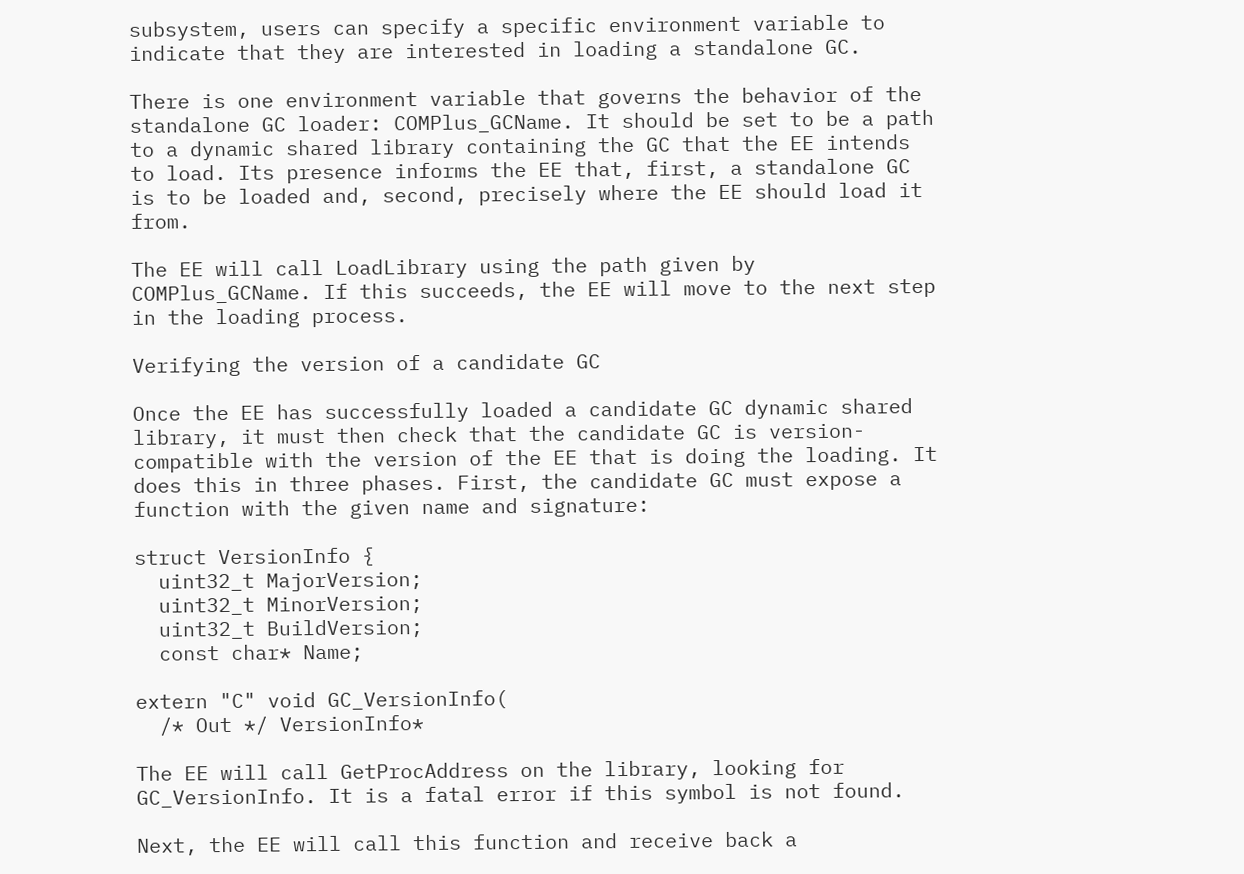subsystem, users can specify a specific environment variable to indicate that they are interested in loading a standalone GC.

There is one environment variable that governs the behavior of the standalone GC loader: COMPlus_GCName. It should be set to be a path to a dynamic shared library containing the GC that the EE intends to load. Its presence informs the EE that, first, a standalone GC is to be loaded and, second, precisely where the EE should load it from.

The EE will call LoadLibrary using the path given by COMPlus_GCName. If this succeeds, the EE will move to the next step in the loading process.

Verifying the version of a candidate GC

Once the EE has successfully loaded a candidate GC dynamic shared library, it must then check that the candidate GC is version-compatible with the version of the EE that is doing the loading. It does this in three phases. First, the candidate GC must expose a function with the given name and signature:

struct VersionInfo {
  uint32_t MajorVersion;
  uint32_t MinorVersion;
  uint32_t BuildVersion;
  const char* Name;

extern "C" void GC_VersionInfo(
  /* Out */ VersionInfo*

The EE will call GetProcAddress on the library, looking for GC_VersionInfo. It is a fatal error if this symbol is not found.

Next, the EE will call this function and receive back a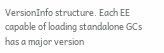VersionInfo structure. Each EE capable of loading standalone GCs has a major version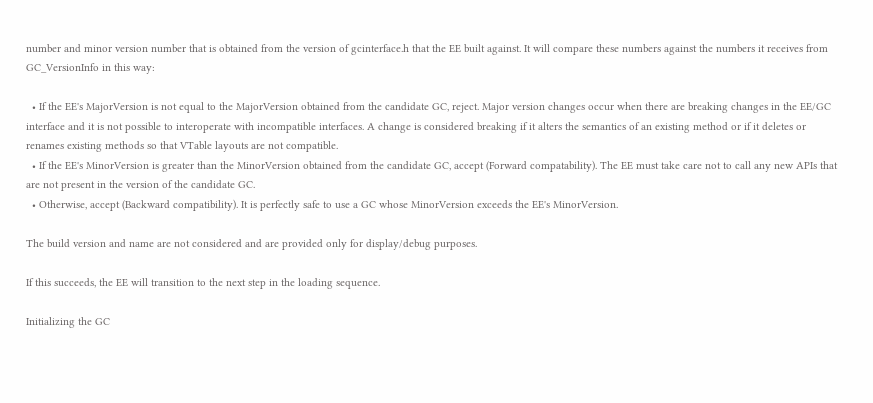number and minor version number that is obtained from the version of gcinterface.h that the EE built against. It will compare these numbers against the numbers it receives from GC_VersionInfo in this way:

  • If the EE's MajorVersion is not equal to the MajorVersion obtained from the candidate GC, reject. Major version changes occur when there are breaking changes in the EE/GC interface and it is not possible to interoperate with incompatible interfaces. A change is considered breaking if it alters the semantics of an existing method or if it deletes or renames existing methods so that VTable layouts are not compatible.
  • If the EE's MinorVersion is greater than the MinorVersion obtained from the candidate GC, accept (Forward compatability). The EE must take care not to call any new APIs that are not present in the version of the candidate GC.
  • Otherwise, accept (Backward compatibility). It is perfectly safe to use a GC whose MinorVersion exceeds the EE's MinorVersion.

The build version and name are not considered and are provided only for display/debug purposes.

If this succeeds, the EE will transition to the next step in the loading sequence.

Initializing the GC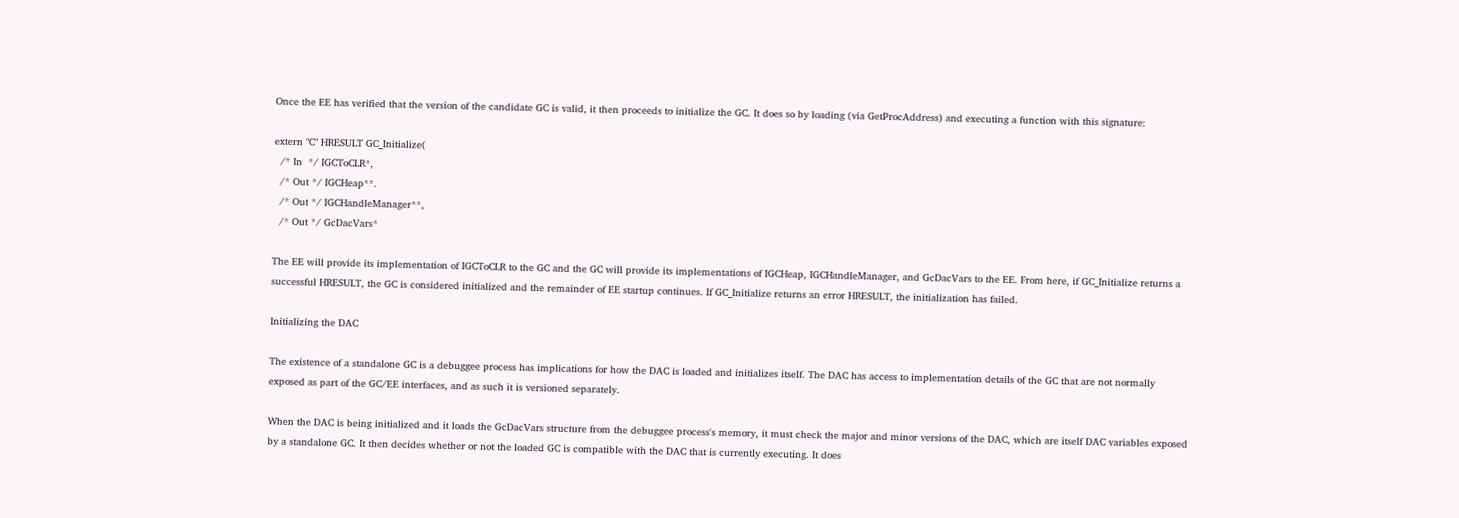Once the EE has verified that the version of the candidate GC is valid, it then proceeds to initialize the GC. It does so by loading (via GetProcAddress) and executing a function with this signature:

extern "C" HRESULT GC_Initialize(
  /* In  */ IGCToCLR*,
  /* Out */ IGCHeap**.
  /* Out */ IGCHandleManager**,
  /* Out */ GcDacVars*

The EE will provide its implementation of IGCToCLR to the GC and the GC will provide its implementations of IGCHeap, IGCHandleManager, and GcDacVars to the EE. From here, if GC_Initialize returns a successful HRESULT, the GC is considered initialized and the remainder of EE startup continues. If GC_Initialize returns an error HRESULT, the initialization has failed.

Initializing the DAC

The existence of a standalone GC is a debuggee process has implications for how the DAC is loaded and initializes itself. The DAC has access to implementation details of the GC that are not normally exposed as part of the GC/EE interfaces, and as such it is versioned separately.

When the DAC is being initialized and it loads the GcDacVars structure from the debuggee process's memory, it must check the major and minor versions of the DAC, which are itself DAC variables exposed by a standalone GC. It then decides whether or not the loaded GC is compatible with the DAC that is currently executing. It does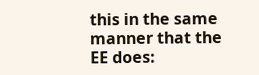this in the same manner that the EE does: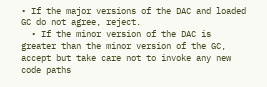• If the major versions of the DAC and loaded GC do not agree, reject.
  • If the minor version of the DAC is greater than the minor version of the GC, accept but take care not to invoke any new code paths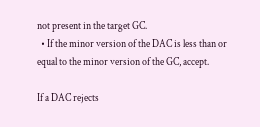not present in the target GC.
  • If the minor version of the DAC is less than or equal to the minor version of the GC, accept.

If a DAC rejects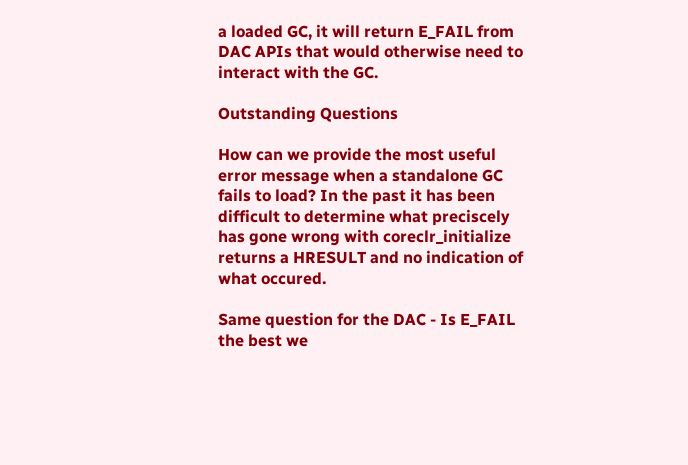a loaded GC, it will return E_FAIL from DAC APIs that would otherwise need to interact with the GC.

Outstanding Questions

How can we provide the most useful error message when a standalone GC fails to load? In the past it has been difficult to determine what preciscely has gone wrong with coreclr_initialize returns a HRESULT and no indication of what occured.

Same question for the DAC - Is E_FAIL the best we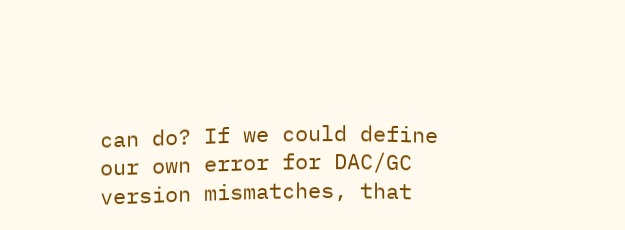can do? If we could define our own error for DAC/GC version mismatches, that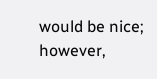would be nice; however,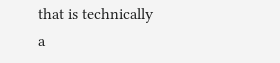that is technically a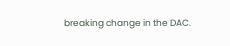breaking change in the DAC.